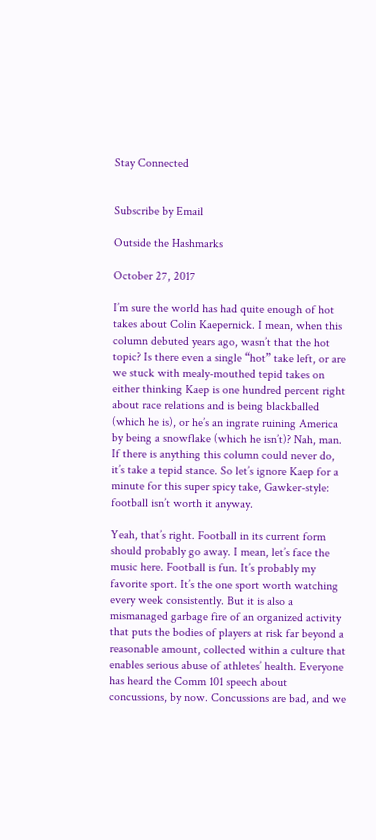Stay Connected


Subscribe by Email

Outside the Hashmarks

October 27, 2017

I’m sure the world has had quite enough of hot takes about Colin Kaepernick. I mean, when this column debuted years ago, wasn’t that the hot topic? Is there even a single “hot” take left, or are we stuck with mealy-mouthed tepid takes on either thinking Kaep is one hundred percent right about race relations and is being blackballed (which he is), or he’s an ingrate ruining America by being a snowflake (which he isn’t)? Nah, man. If there is anything this column could never do, it’s take a tepid stance. So let’s ignore Kaep for a minute for this super spicy take, Gawker-style: football isn’t worth it anyway.

Yeah, that’s right. Football in its current form should probably go away. I mean, let’s face the music here. Football is fun. It’s probably my favorite sport. It’s the one sport worth watching every week consistently. But it is also a mismanaged garbage fire of an organized activity that puts the bodies of players at risk far beyond a reasonable amount, collected within a culture that enables serious abuse of athletes’ health. Everyone has heard the Comm 101 speech about concussions, by now. Concussions are bad, and we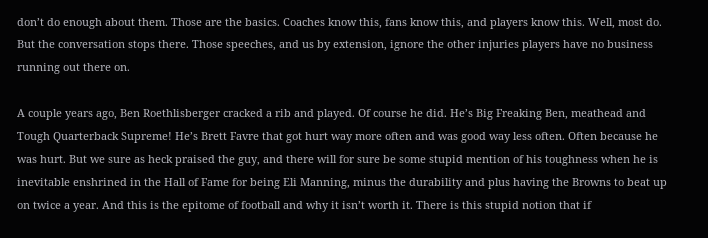don’t do enough about them. Those are the basics. Coaches know this, fans know this, and players know this. Well, most do. But the conversation stops there. Those speeches, and us by extension, ignore the other injuries players have no business running out there on.

A couple years ago, Ben Roethlisberger cracked a rib and played. Of course he did. He’s Big Freaking Ben, meathead and Tough Quarterback Supreme! He’s Brett Favre that got hurt way more often and was good way less often. Often because he was hurt. But we sure as heck praised the guy, and there will for sure be some stupid mention of his toughness when he is inevitable enshrined in the Hall of Fame for being Eli Manning, minus the durability and plus having the Browns to beat up on twice a year. And this is the epitome of football and why it isn’t worth it. There is this stupid notion that if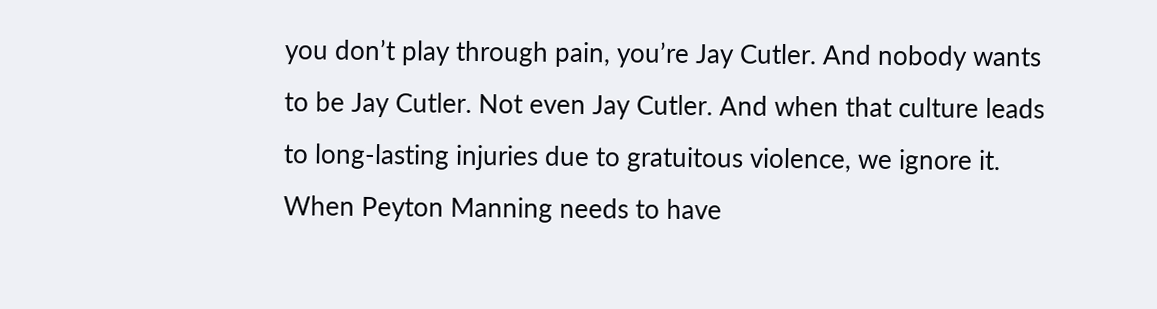you don’t play through pain, you’re Jay Cutler. And nobody wants to be Jay Cutler. Not even Jay Cutler. And when that culture leads to long-lasting injuries due to gratuitous violence, we ignore it. When Peyton Manning needs to have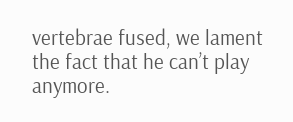vertebrae fused, we lament the fact that he can’t play anymore.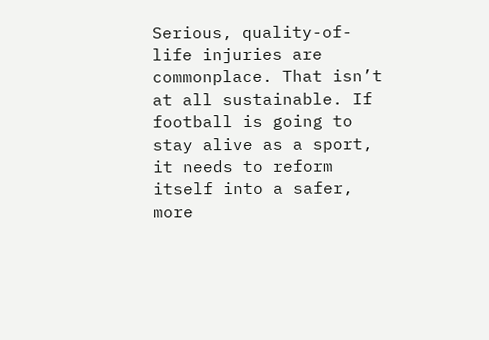Serious, quality-of-life injuries are commonplace. That isn’t at all sustainable. If football is going to stay alive as a sport, it needs to reform itself into a safer, more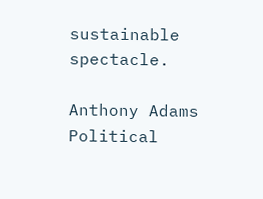sustainable spectacle.

Anthony Adams
Political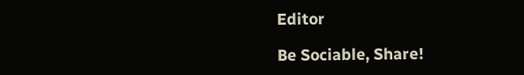Editor

Be Sociable, Share!